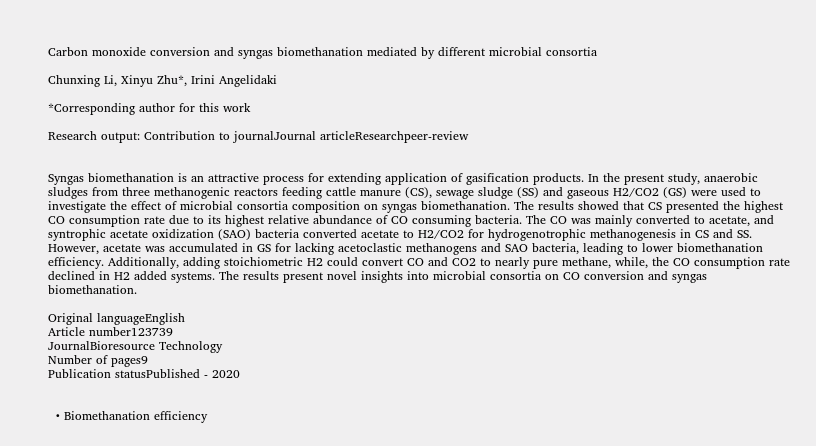Carbon monoxide conversion and syngas biomethanation mediated by different microbial consortia

Chunxing Li, Xinyu Zhu*, Irini Angelidaki

*Corresponding author for this work

Research output: Contribution to journalJournal articleResearchpeer-review


Syngas biomethanation is an attractive process for extending application of gasification products. In the present study, anaerobic sludges from three methanogenic reactors feeding cattle manure (CS), sewage sludge (SS) and gaseous H2/CO2 (GS) were used to investigate the effect of microbial consortia composition on syngas biomethanation. The results showed that CS presented the highest CO consumption rate due to its highest relative abundance of CO consuming bacteria. The CO was mainly converted to acetate, and syntrophic acetate oxidization (SAO) bacteria converted acetate to H2/CO2 for hydrogenotrophic methanogenesis in CS and SS. However, acetate was accumulated in GS for lacking acetoclastic methanogens and SAO bacteria, leading to lower biomethanation efficiency. Additionally, adding stoichiometric H2 could convert CO and CO2 to nearly pure methane, while, the CO consumption rate declined in H2 added systems. The results present novel insights into microbial consortia on CO conversion and syngas biomethanation.

Original languageEnglish
Article number123739
JournalBioresource Technology
Number of pages9
Publication statusPublished - 2020


  • Biomethanation efficiency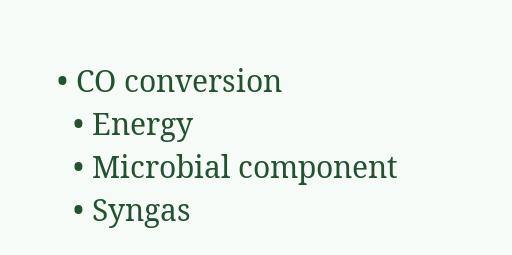• CO conversion
  • Energy
  • Microbial component
  • Syngas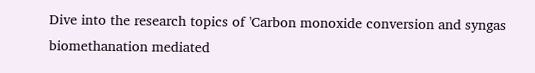Dive into the research topics of 'Carbon monoxide conversion and syngas biomethanation mediated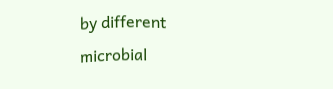by different microbial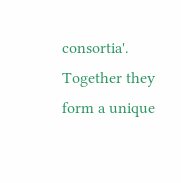consortia'. Together they form a unique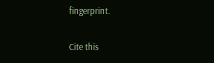fingerprint.

Cite this